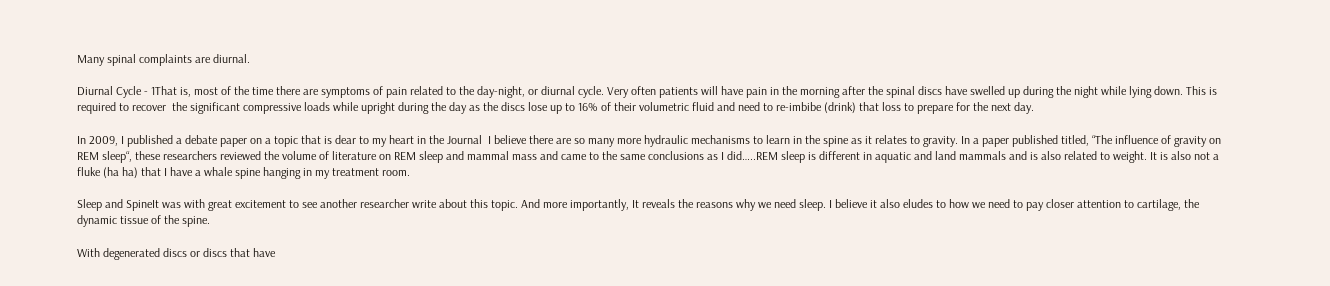Many spinal complaints are diurnal.

Diurnal Cycle - 1That is, most of the time there are symptoms of pain related to the day-night, or diurnal cycle. Very often patients will have pain in the morning after the spinal discs have swelled up during the night while lying down. This is required to recover  the significant compressive loads while upright during the day as the discs lose up to 16% of their volumetric fluid and need to re-imbibe (drink) that loss to prepare for the next day.

In 2009, I published a debate paper on a topic that is dear to my heart in the Journal  I believe there are so many more hydraulic mechanisms to learn in the spine as it relates to gravity. In a paper published titled, “The influence of gravity on REM sleep“, these researchers reviewed the volume of literature on REM sleep and mammal mass and came to the same conclusions as I did…..REM sleep is different in aquatic and land mammals and is also related to weight. It is also not a fluke (ha ha) that I have a whale spine hanging in my treatment room.

Sleep and SpineIt was with great excitement to see another researcher write about this topic. And more importantly, It reveals the reasons why we need sleep. I believe it also eludes to how we need to pay closer attention to cartilage, the dynamic tissue of the spine.

With degenerated discs or discs that have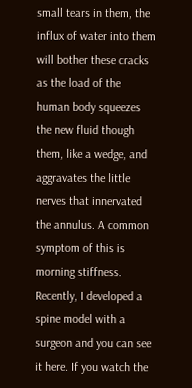small tears in them, the influx of water into them will bother these cracks as the load of the human body squeezes the new fluid though them, like a wedge, and aggravates the little nerves that innervated the annulus. A common symptom of this is morning stiffness. Recently, I developed a spine model with a surgeon and you can see it here. If you watch the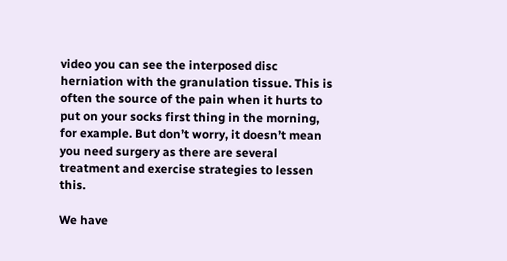video you can see the interposed disc herniation with the granulation tissue. This is often the source of the pain when it hurts to put on your socks first thing in the morning, for example. But don’t worry, it doesn’t mean you need surgery as there are several treatment and exercise strategies to lessen this.

We have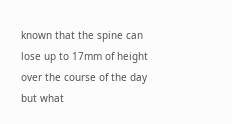known that the spine can lose up to 17mm of height over the course of the day but what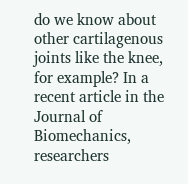do we know about other cartilagenous joints like the knee, for example? In a recent article in the Journal of Biomechanics, researchers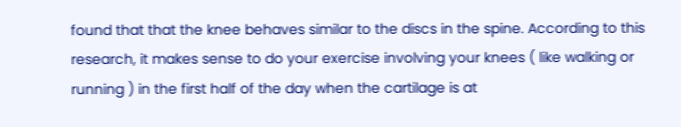found that that the knee behaves similar to the discs in the spine. According to this research, it makes sense to do your exercise involving your knees ( like walking or running ) in the first half of the day when the cartilage is at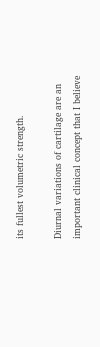its fullest volumetric strength.

Diurnal variations of cartilage are an important clinical concept that I believe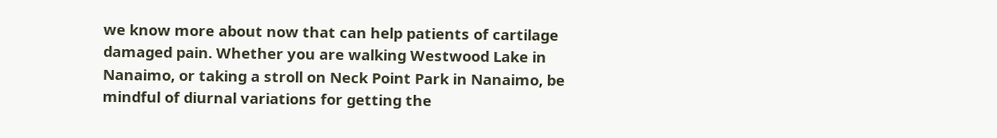we know more about now that can help patients of cartilage damaged pain. Whether you are walking Westwood Lake in Nanaimo, or taking a stroll on Neck Point Park in Nanaimo, be mindful of diurnal variations for getting the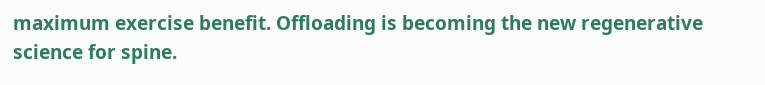maximum exercise benefit. Offloading is becoming the new regenerative science for spine.